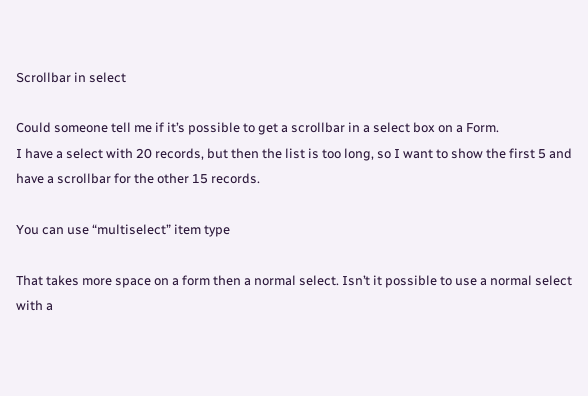Scrollbar in select

Could someone tell me if it’s possible to get a scrollbar in a select box on a Form.
I have a select with 20 records, but then the list is too long, so I want to show the first 5 and have a scrollbar for the other 15 records.

You can use “multiselect” item type

That takes more space on a form then a normal select. Isn’t it possible to use a normal select with a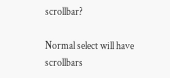scrollbar?

Normal select will have scrollbars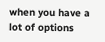when you have a lot of options